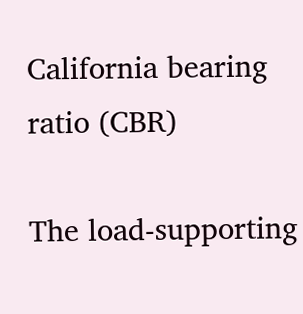California bearing ratio (CBR)

The load-supporting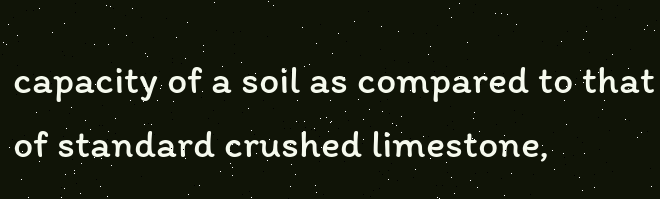capacity of a soil as compared to that of standard crushed limestone,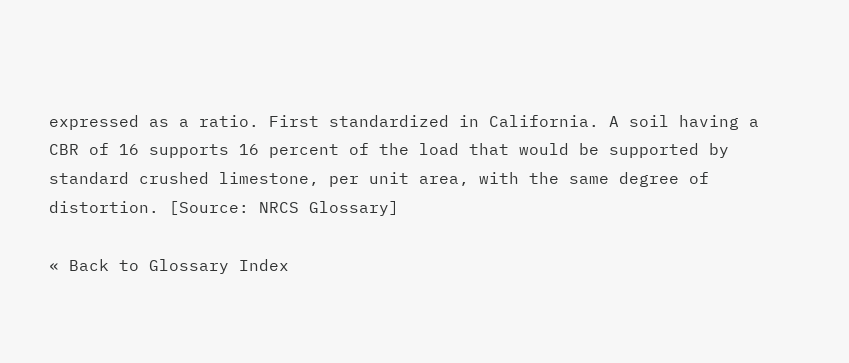expressed as a ratio. First standardized in California. A soil having a CBR of 16 supports 16 percent of the load that would be supported by standard crushed limestone, per unit area, with the same degree of distortion. [Source: NRCS Glossary]

« Back to Glossary Index